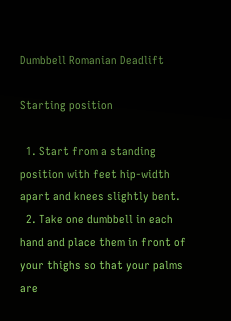Dumbbell Romanian Deadlift

Starting position

  1. Start from a standing position with feet hip-width apart and knees slightly bent.
  2. Take one dumbbell in each hand and place them in front of your thighs so that your palms are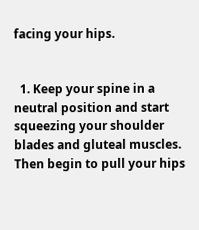facing your hips.


  1. Keep your spine in a neutral position and start squeezing your shoulder blades and gluteal muscles. Then begin to pull your hips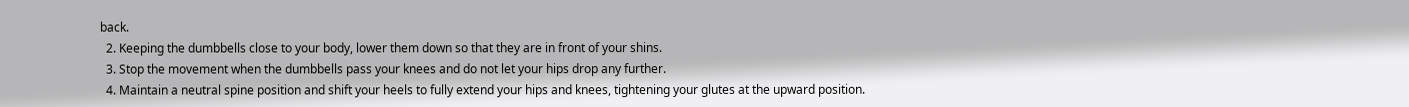back.
  2. Keeping the dumbbells close to your body, lower them down so that they are in front of your shins.
  3. Stop the movement when the dumbbells pass your knees and do not let your hips drop any further.
  4. Maintain a neutral spine position and shift your heels to fully extend your hips and knees, tightening your glutes at the upward position.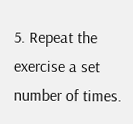5. Repeat the exercise a set number of times.